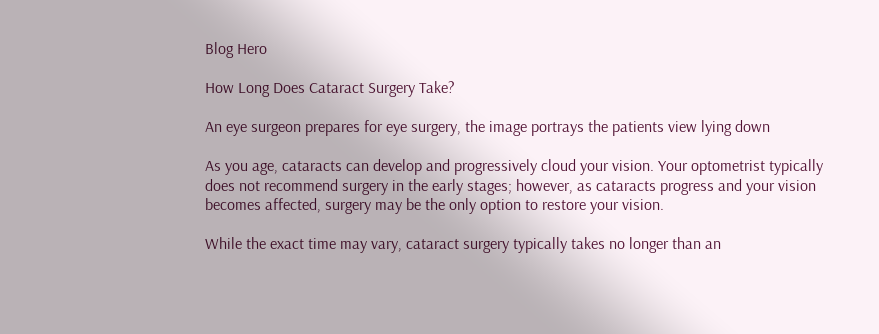Blog Hero

How Long Does Cataract Surgery Take?

An eye surgeon prepares for eye surgery, the image portrays the patients view lying down

As you age, cataracts can develop and progressively cloud your vision. Your optometrist typically does not recommend surgery in the early stages; however, as cataracts progress and your vision becomes affected, surgery may be the only option to restore your vision.

While the exact time may vary, cataract surgery typically takes no longer than an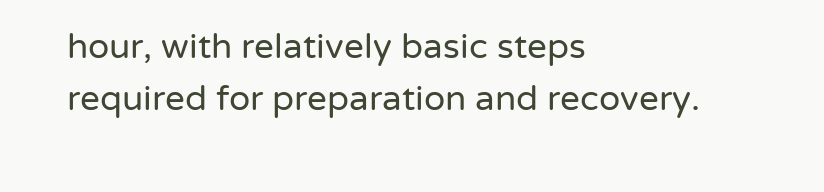hour, with relatively basic steps required for preparation and recovery.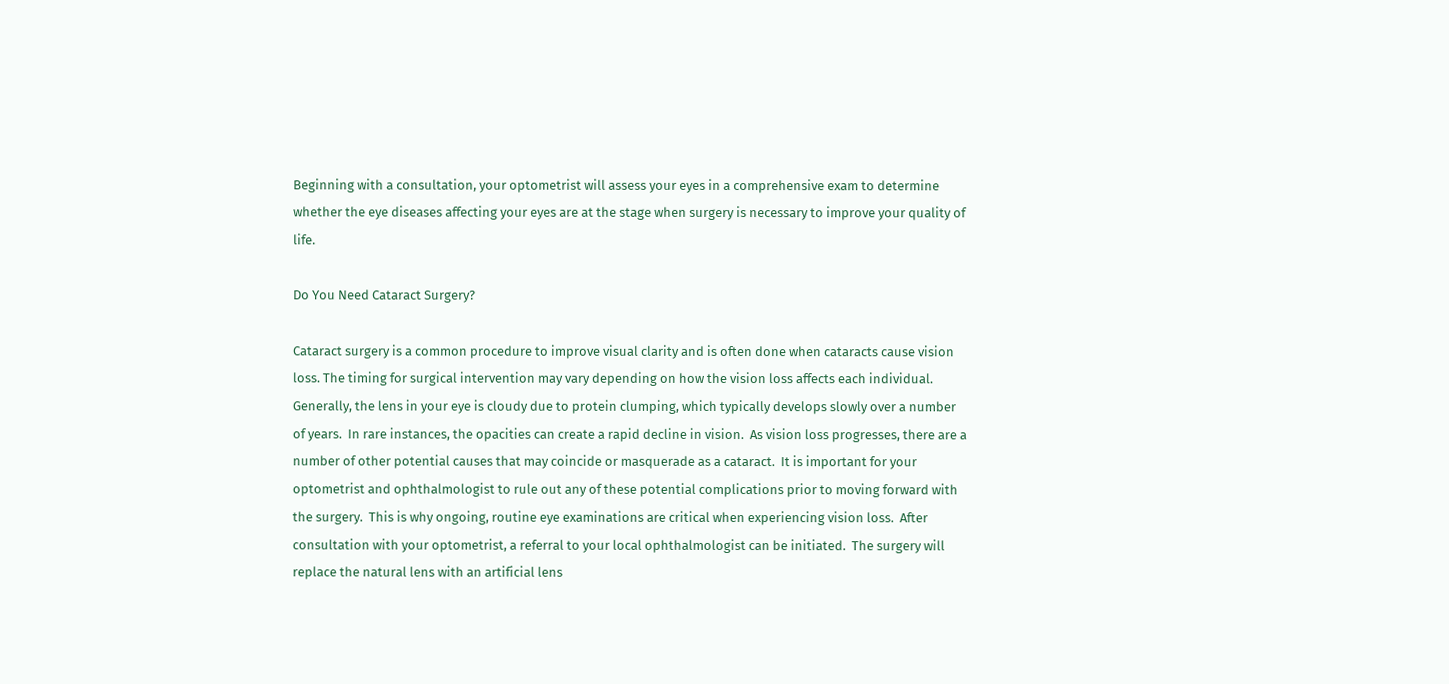Beginning with a consultation, your optometrist will assess your eyes in a comprehensive exam to determine whether the eye diseases affecting your eyes are at the stage when surgery is necessary to improve your quality of life.

Do You Need Cataract Surgery?

Cataract surgery is a common procedure to improve visual clarity and is often done when cataracts cause vision loss. The timing for surgical intervention may vary depending on how the vision loss affects each individual.  Generally, the lens in your eye is cloudy due to protein clumping, which typically develops slowly over a number of years.  In rare instances, the opacities can create a rapid decline in vision.  As vision loss progresses, there are a number of other potential causes that may coincide or masquerade as a cataract.  It is important for your optometrist and ophthalmologist to rule out any of these potential complications prior to moving forward with the surgery.  This is why ongoing, routine eye examinations are critical when experiencing vision loss.  After consultation with your optometrist, a referral to your local ophthalmologist can be initiated.  The surgery will replace the natural lens with an artificial lens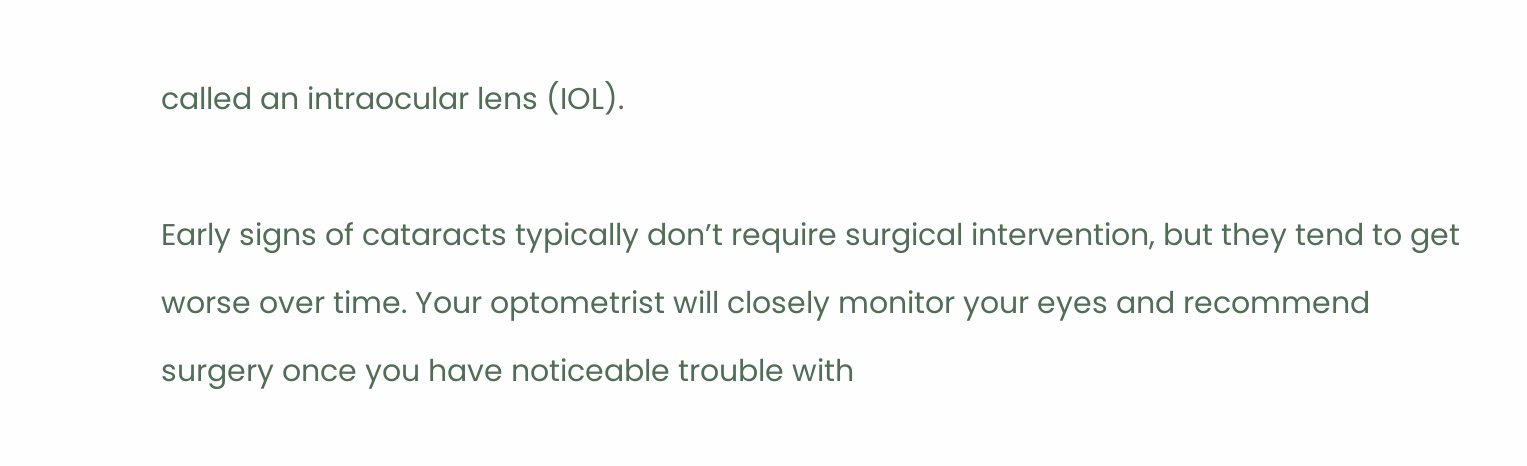called an intraocular lens (IOL).

Early signs of cataracts typically don’t require surgical intervention, but they tend to get worse over time. Your optometrist will closely monitor your eyes and recommend surgery once you have noticeable trouble with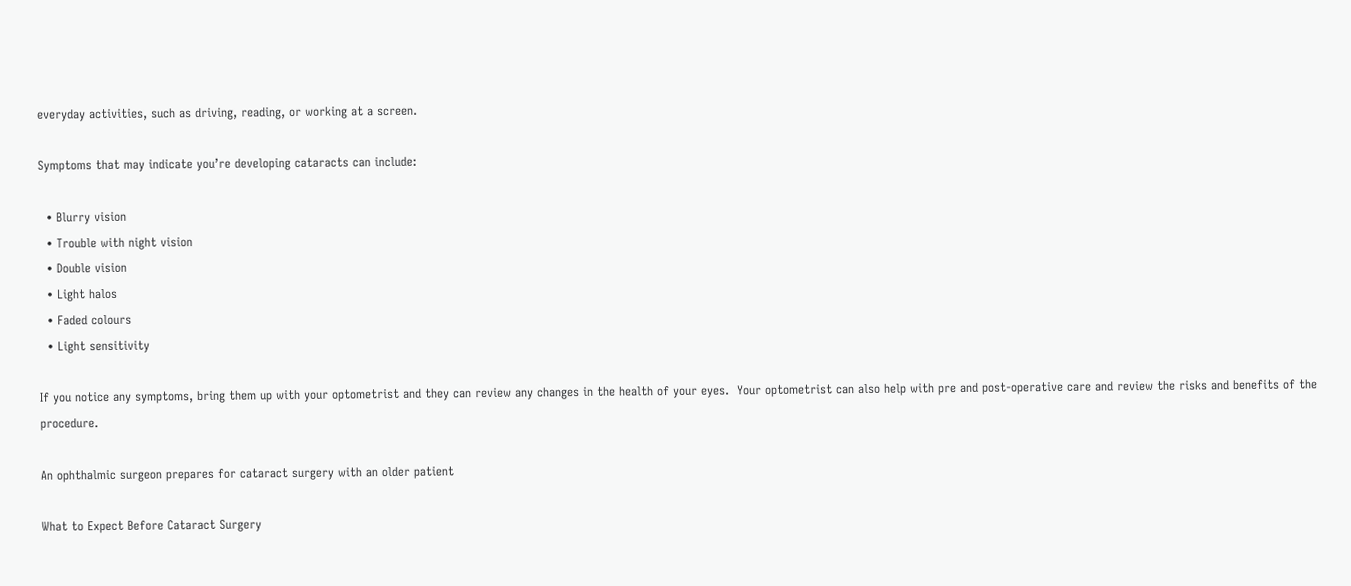everyday activities, such as driving, reading, or working at a screen.

Symptoms that may indicate you’re developing cataracts can include:

  • Blurry vision
  • Trouble with night vision
  • Double vision
  • Light halos
  • Faded colours
  • Light sensitivity

If you notice any symptoms, bring them up with your optometrist and they can review any changes in the health of your eyes.  Your optometrist can also help with pre and post-operative care and review the risks and benefits of the procedure.

An ophthalmic surgeon prepares for cataract surgery with an older patient

What to Expect Before Cataract Surgery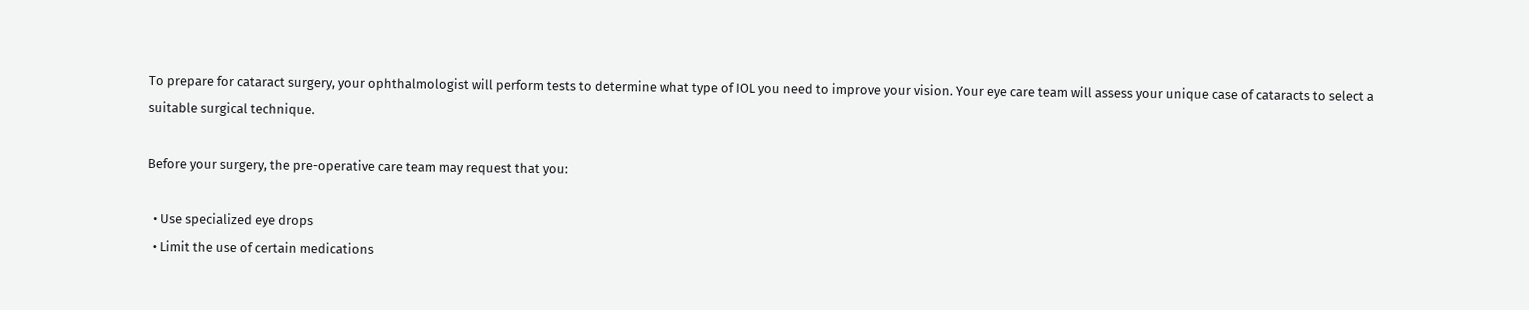To prepare for cataract surgery, your ophthalmologist will perform tests to determine what type of IOL you need to improve your vision. Your eye care team will assess your unique case of cataracts to select a suitable surgical technique.

Before your surgery, the pre-operative care team may request that you:

  • Use specialized eye drops
  • Limit the use of certain medications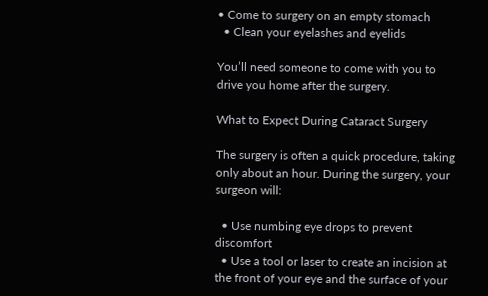• Come to surgery on an empty stomach
  • Clean your eyelashes and eyelids

You’ll need someone to come with you to drive you home after the surgery.

What to Expect During Cataract Surgery

The surgery is often a quick procedure, taking only about an hour. During the surgery, your surgeon will:

  • Use numbing eye drops to prevent discomfort
  • Use a tool or laser to create an incision at the front of your eye and the surface of your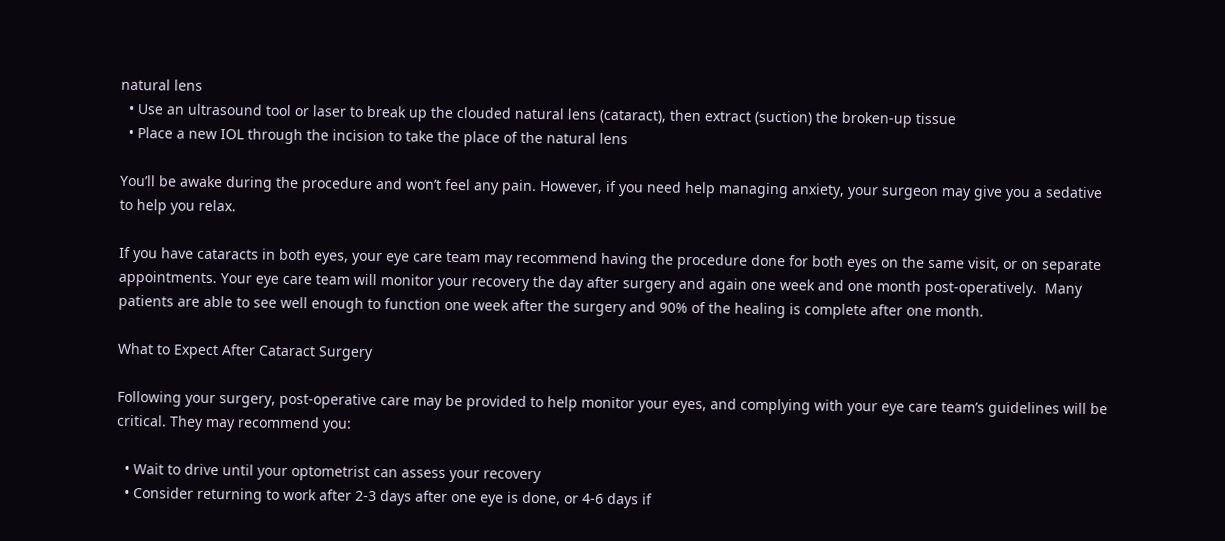natural lens
  • Use an ultrasound tool or laser to break up the clouded natural lens (cataract), then extract (suction) the broken-up tissue
  • Place a new IOL through the incision to take the place of the natural lens

You’ll be awake during the procedure and won’t feel any pain. However, if you need help managing anxiety, your surgeon may give you a sedative to help you relax.

If you have cataracts in both eyes, your eye care team may recommend having the procedure done for both eyes on the same visit, or on separate appointments. Your eye care team will monitor your recovery the day after surgery and again one week and one month post-operatively.  Many patients are able to see well enough to function one week after the surgery and 90% of the healing is complete after one month.

What to Expect After Cataract Surgery

Following your surgery, post-operative care may be provided to help monitor your eyes, and complying with your eye care team’s guidelines will be critical. They may recommend you:

  • Wait to drive until your optometrist can assess your recovery
  • Consider returning to work after 2-3 days after one eye is done, or 4-6 days if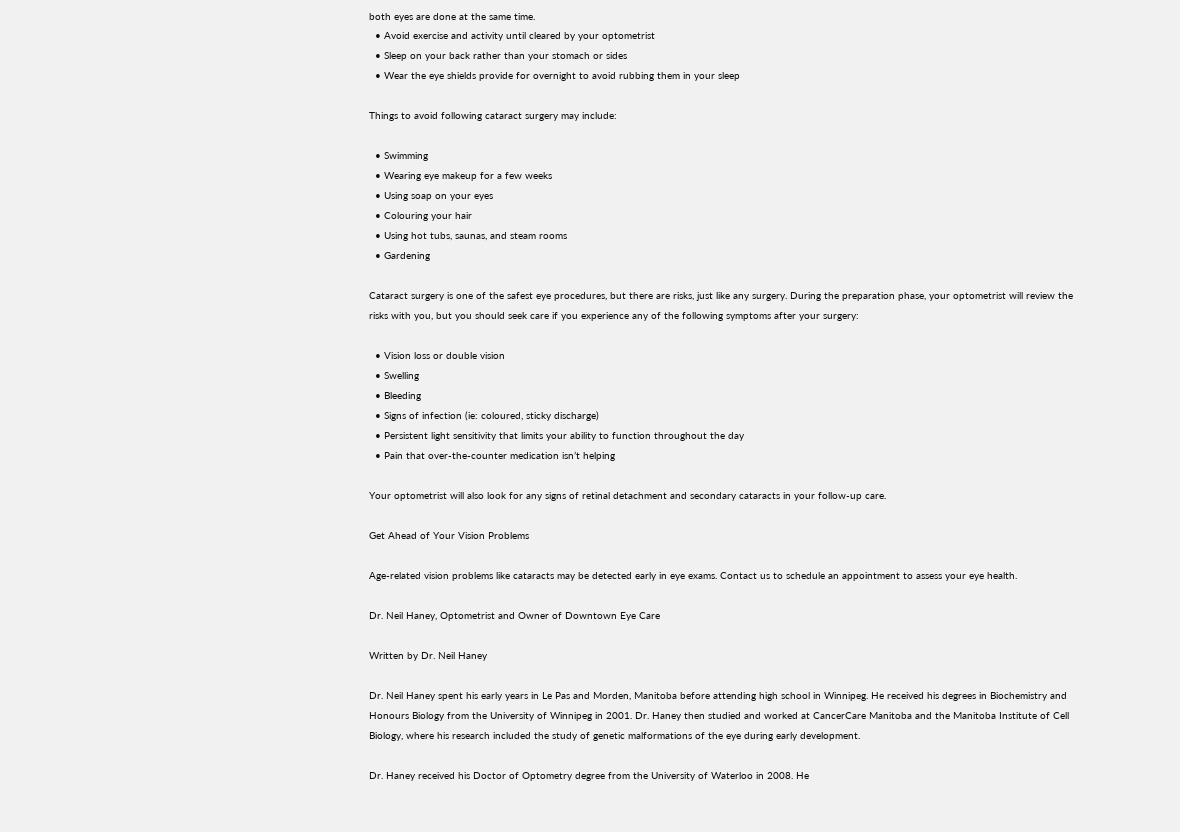both eyes are done at the same time.
  • Avoid exercise and activity until cleared by your optometrist
  • Sleep on your back rather than your stomach or sides
  • Wear the eye shields provide for overnight to avoid rubbing them in your sleep

Things to avoid following cataract surgery may include:

  • Swimming
  • Wearing eye makeup for a few weeks
  • Using soap on your eyes
  • Colouring your hair
  • Using hot tubs, saunas, and steam rooms
  • Gardening

Cataract surgery is one of the safest eye procedures, but there are risks, just like any surgery. During the preparation phase, your optometrist will review the risks with you, but you should seek care if you experience any of the following symptoms after your surgery:

  • Vision loss or double vision
  • Swelling
  • Bleeding
  • Signs of infection (ie: coloured, sticky discharge)
  • Persistent light sensitivity that limits your ability to function throughout the day
  • Pain that over-the-counter medication isn’t helping

Your optometrist will also look for any signs of retinal detachment and secondary cataracts in your follow-up care.

Get Ahead of Your Vision Problems

Age-related vision problems like cataracts may be detected early in eye exams. Contact us to schedule an appointment to assess your eye health.

Dr. Neil Haney, Optometrist and Owner of Downtown Eye Care

Written by Dr. Neil Haney

Dr. Neil Haney spent his early years in Le Pas and Morden, Manitoba before attending high school in Winnipeg. He received his degrees in Biochemistry and Honours Biology from the University of Winnipeg in 2001. Dr. Haney then studied and worked at CancerCare Manitoba and the Manitoba Institute of Cell Biology, where his research included the study of genetic malformations of the eye during early development.

Dr. Haney received his Doctor of Optometry degree from the University of Waterloo in 2008. He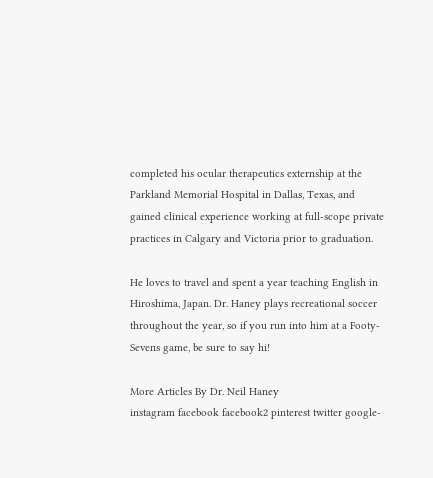completed his ocular therapeutics externship at the Parkland Memorial Hospital in Dallas, Texas, and gained clinical experience working at full-scope private practices in Calgary and Victoria prior to graduation.

He loves to travel and spent a year teaching English in Hiroshima, Japan. Dr. Haney plays recreational soccer throughout the year, so if you run into him at a Footy-Sevens game, be sure to say hi!

More Articles By Dr. Neil Haney
instagram facebook facebook2 pinterest twitter google-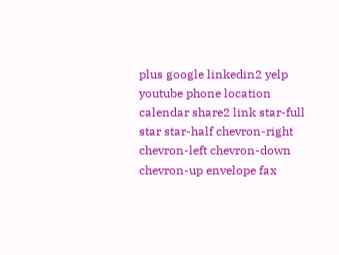plus google linkedin2 yelp youtube phone location calendar share2 link star-full star star-half chevron-right chevron-left chevron-down chevron-up envelope fax